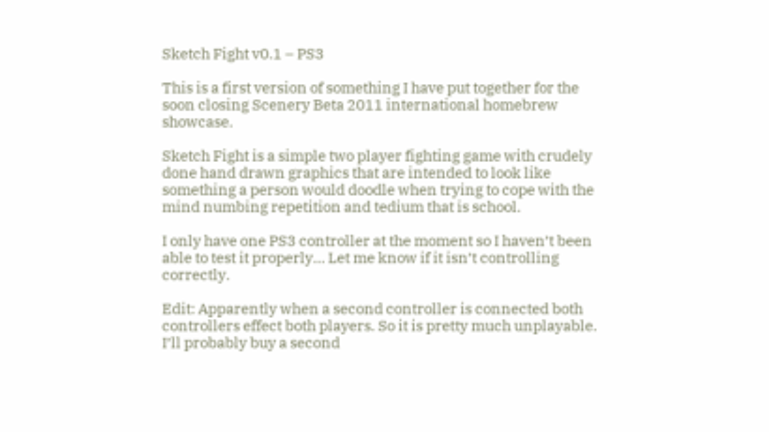Sketch Fight v0.1 – PS3

This is a first version of something I have put together for the soon closing Scenery Beta 2011 international homebrew showcase.

Sketch Fight is a simple two player fighting game with crudely done hand drawn graphics that are intended to look like something a person would doodle when trying to cope with the mind numbing repetition and tedium that is school.

I only have one PS3 controller at the moment so I haven’t been able to test it properly… Let me know if it isn’t controlling correctly.

Edit: Apparently when a second controller is connected both controllers effect both players. So it is pretty much unplayable. I’ll probably buy a second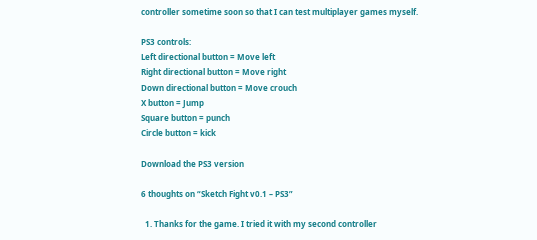controller sometime soon so that I can test multiplayer games myself.

PS3 controls:
Left directional button = Move left
Right directional button = Move right
Down directional button = Move crouch
X button = Jump
Square button = punch
Circle button = kick

Download the PS3 version

6 thoughts on “Sketch Fight v0.1 – PS3”

  1. Thanks for the game. I tried it with my second controller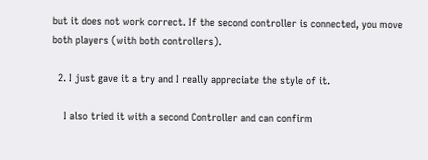but it does not work correct. If the second controller is connected, you move both players (with both controllers).

  2. I just gave it a try and I really appreciate the style of it.

    I also tried it with a second Controller and can confirm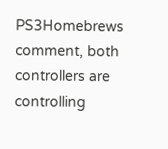PS3Homebrews comment, both controllers are controlling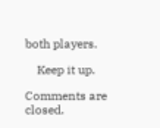both players.

    Keep it up.

Comments are closed.